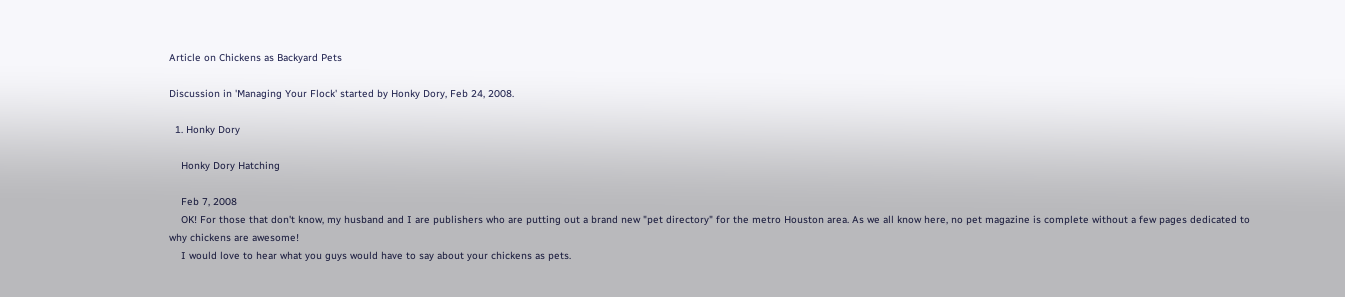Article on Chickens as Backyard Pets

Discussion in 'Managing Your Flock' started by Honky Dory, Feb 24, 2008.

  1. Honky Dory

    Honky Dory Hatching

    Feb 7, 2008
    OK! For those that don't know, my husband and I are publishers who are putting out a brand new "pet directory" for the metro Houston area. As we all know here, no pet magazine is complete without a few pages dedicated to why chickens are awesome!
    I would love to hear what you guys would have to say about your chickens as pets.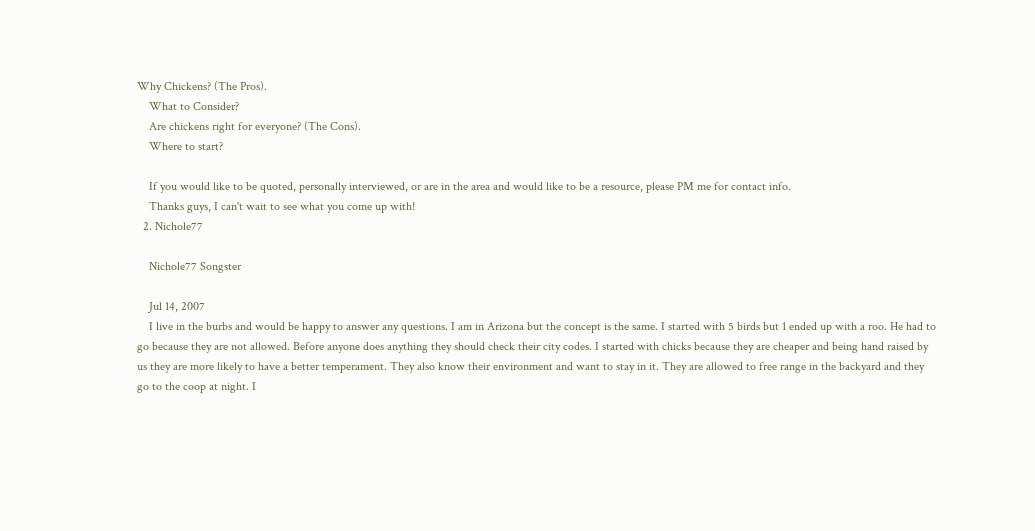Why Chickens? (The Pros).
    What to Consider?
    Are chickens right for everyone? (The Cons).
    Where to start?

    If you would like to be quoted, personally interviewed, or are in the area and would like to be a resource, please PM me for contact info.
    Thanks guys, I can't wait to see what you come up with!
  2. Nichole77

    Nichole77 Songster

    Jul 14, 2007
    I live in the burbs and would be happy to answer any questions. I am in Arizona but the concept is the same. I started with 5 birds but 1 ended up with a roo. He had to go because they are not allowed. Before anyone does anything they should check their city codes. I started with chicks because they are cheaper and being hand raised by us they are more likely to have a better temperament. They also know their environment and want to stay in it. They are allowed to free range in the backyard and they go to the coop at night. I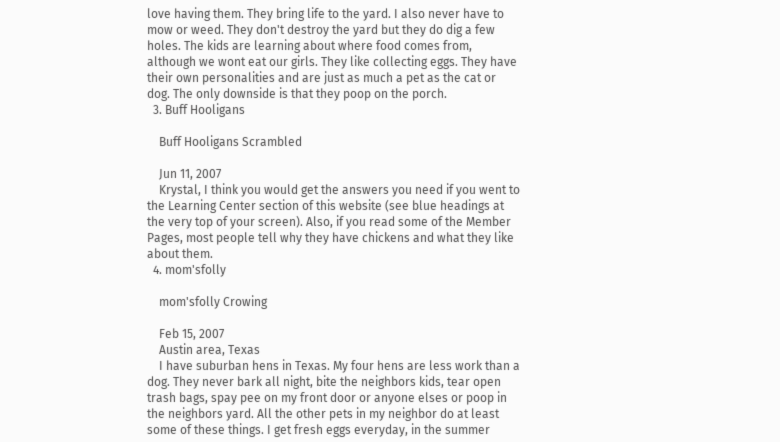love having them. They bring life to the yard. I also never have to mow or weed. They don't destroy the yard but they do dig a few holes. The kids are learning about where food comes from, although we wont eat our girls. They like collecting eggs. They have their own personalities and are just as much a pet as the cat or dog. The only downside is that they poop on the porch.
  3. Buff Hooligans

    Buff Hooligans Scrambled

    Jun 11, 2007
    Krystal, I think you would get the answers you need if you went to the Learning Center section of this website (see blue headings at the very top of your screen). Also, if you read some of the Member Pages, most people tell why they have chickens and what they like about them.
  4. mom'sfolly

    mom'sfolly Crowing

    Feb 15, 2007
    Austin area, Texas
    I have suburban hens in Texas. My four hens are less work than a dog. They never bark all night, bite the neighbors kids, tear open trash bags, spay pee on my front door or anyone elses or poop in the neighbors yard. All the other pets in my neighbor do at least some of these things. I get fresh eggs everyday, in the summer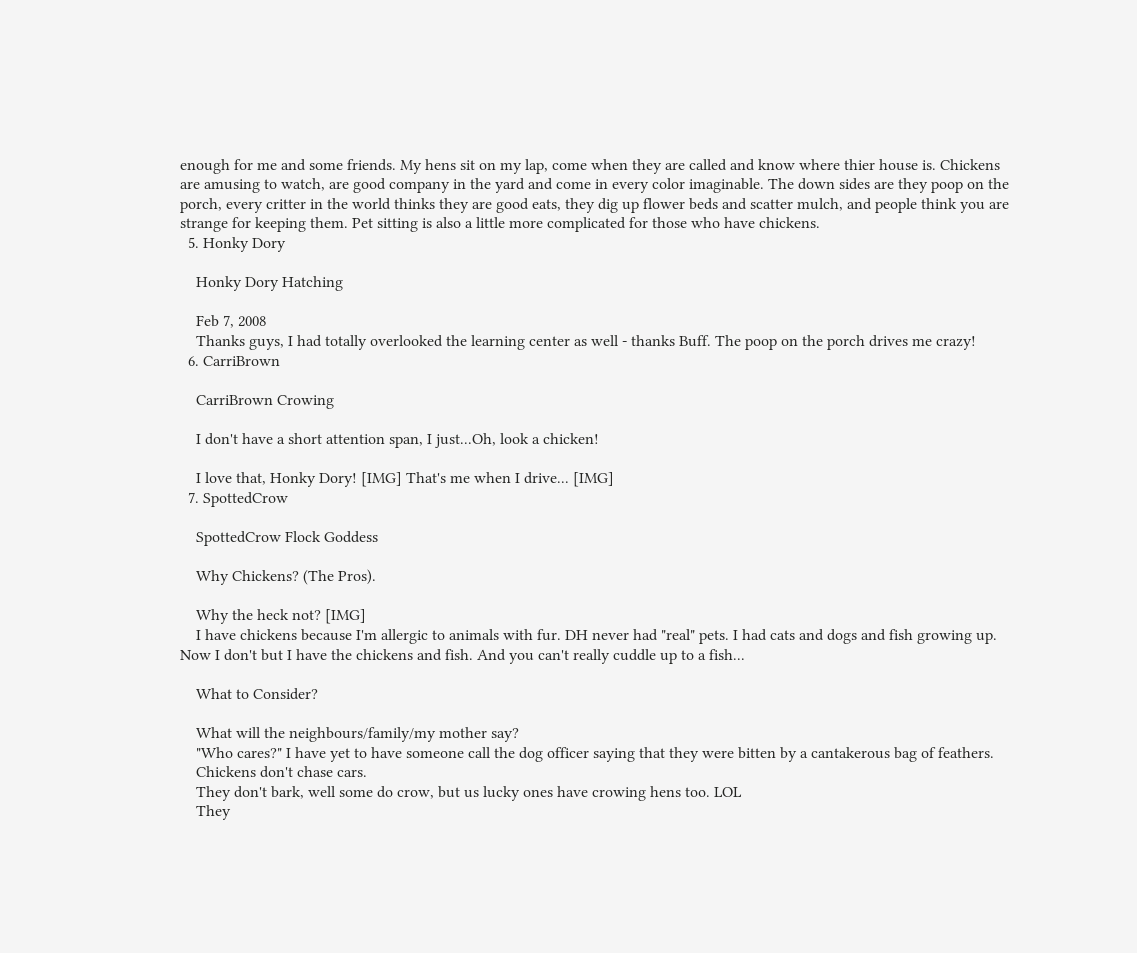enough for me and some friends. My hens sit on my lap, come when they are called and know where thier house is. Chickens are amusing to watch, are good company in the yard and come in every color imaginable. The down sides are they poop on the porch, every critter in the world thinks they are good eats, they dig up flower beds and scatter mulch, and people think you are strange for keeping them. Pet sitting is also a little more complicated for those who have chickens.
  5. Honky Dory

    Honky Dory Hatching

    Feb 7, 2008
    Thanks guys, I had totally overlooked the learning center as well - thanks Buff. The poop on the porch drives me crazy!
  6. CarriBrown

    CarriBrown Crowing

    I don't have a short attention span, I just...Oh, look a chicken!

    I love that, Honky Dory! [IMG] That's me when I drive... [IMG]
  7. SpottedCrow

    SpottedCrow Flock Goddess

    Why Chickens? (The Pros).

    Why the heck not? [IMG]
    I have chickens because I'm allergic to animals with fur. DH never had "real" pets. I had cats and dogs and fish growing up. Now I don't but I have the chickens and fish. And you can't really cuddle up to a fish...

    What to Consider?

    What will the neighbours/family/my mother say?
    "Who cares?" I have yet to have someone call the dog officer saying that they were bitten by a cantakerous bag of feathers.
    Chickens don't chase cars.
    They don't bark, well some do crow, but us lucky ones have crowing hens too. LOL
    They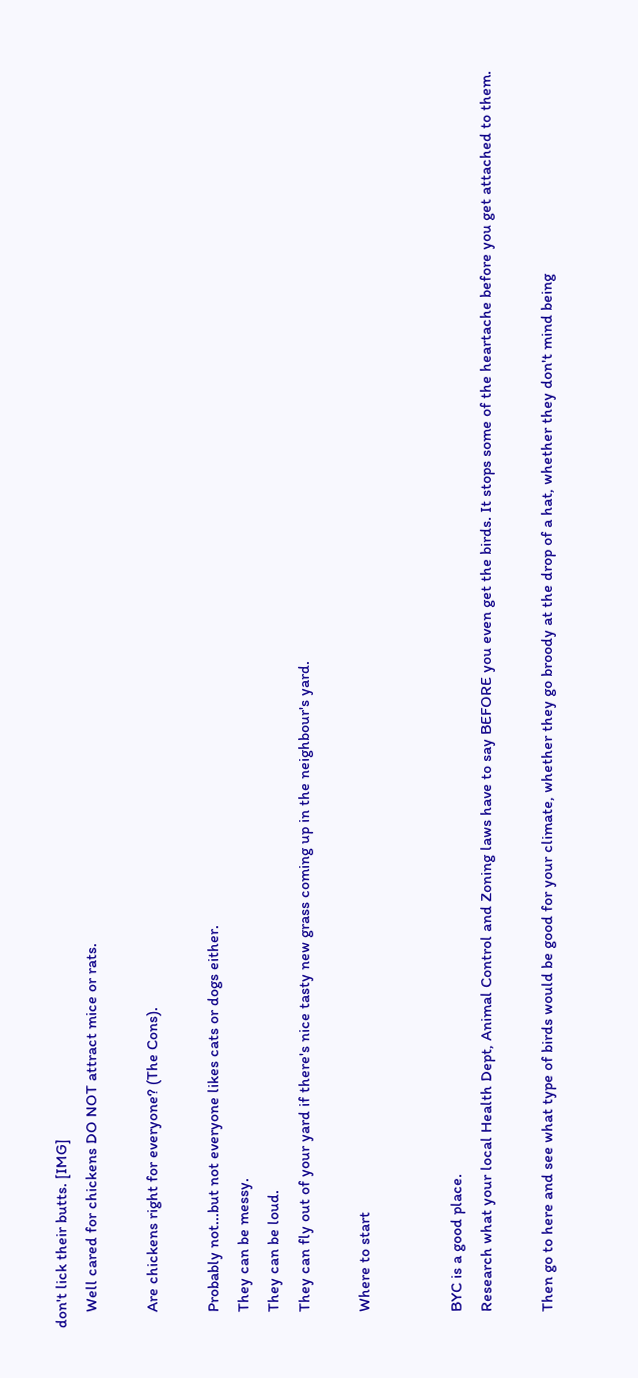don't lick their butts. [IMG]
    Well cared for chickens DO NOT attract mice or rats.

    Are chickens right for everyone? (The Cons).

    Probably not...but not everyone likes cats or dogs either.
    They can be messy.
    They can be loud.
    They can fly out of your yard if there's nice tasty new grass coming up in the neighbour's yard.

    Where to start


    BYC is a good place.
    Research what your local Health Dept, Animal Control and Zoning laws have to say BEFORE you even get the birds. It stops some of the heartache before you get attached to them.

    Then go to here and see what type of birds would be good for your climate, whether they go broody at the drop of a hat, whether they don't mind being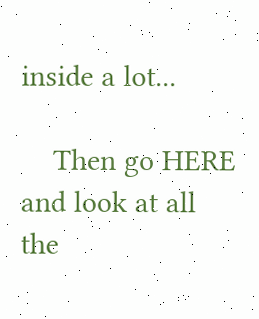inside a lot...

    Then go HERE and look at all the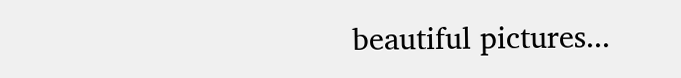beautiful pictures...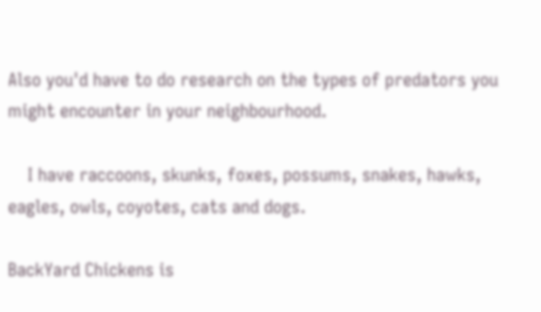Also you'd have to do research on the types of predators you might encounter in your neighbourhood.

    I have raccoons, skunks, foxes, possums, snakes, hawks, eagles, owls, coyotes, cats and dogs.

BackYard Chickens is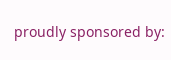proudly sponsored by: